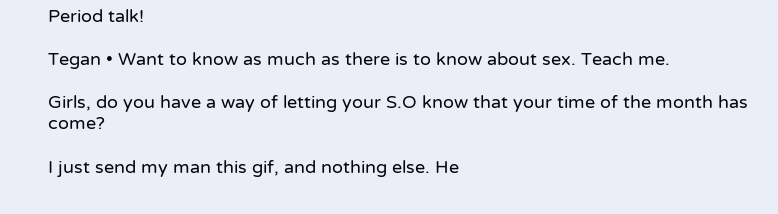Period talk!

Tegan • Want to know as much as there is to know about sex. Teach me.

Girls, do you have a way of letting your S.O know that your time of the month has come?

I just send my man this gif, and nothing else. He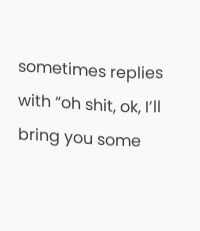sometimes replies with “oh shit, ok, I’ll bring you some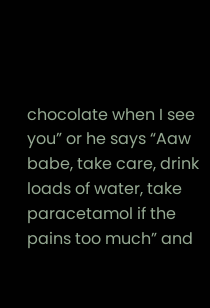chocolate when I see you” or he says “Aaw babe, take care, drink loads of water, take paracetamol if the pains too much” and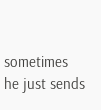sometimes he just sends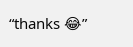“thanks 😂”